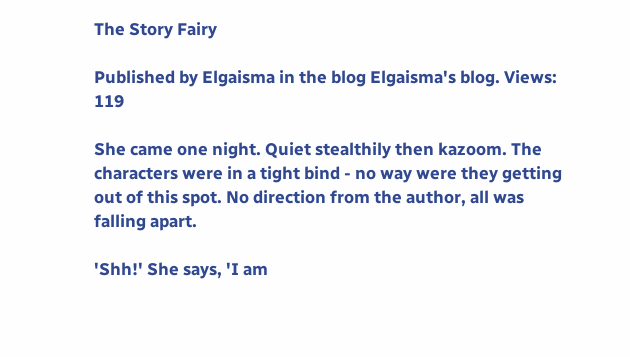The Story Fairy

Published by Elgaisma in the blog Elgaisma's blog. Views: 119

She came one night. Quiet stealthily then kazoom. The characters were in a tight bind - no way were they getting out of this spot. No direction from the author, all was falling apart.

'Shh!' She says, 'I am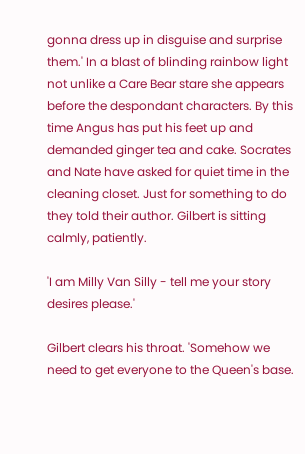gonna dress up in disguise and surprise them.' In a blast of blinding rainbow light not unlike a Care Bear stare she appears before the despondant characters. By this time Angus has put his feet up and demanded ginger tea and cake. Socrates and Nate have asked for quiet time in the cleaning closet. Just for something to do they told their author. Gilbert is sitting calmly, patiently.

'I am Milly Van Silly - tell me your story desires please.'

Gilbert clears his throat. 'Somehow we need to get everyone to the Queen's base.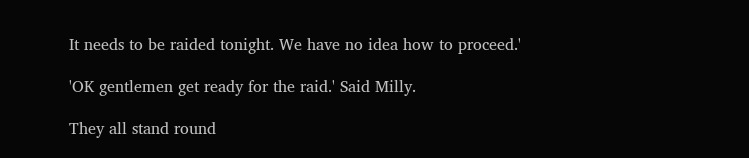It needs to be raided tonight. We have no idea how to proceed.'

'OK gentlemen get ready for the raid.' Said Milly.

They all stand round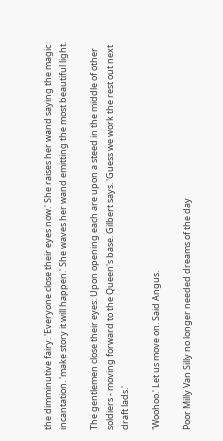the dimminutive fairy. 'Everyone close their eyes now.' She raises her wand saying the magic incantation. 'make story it will happen.' She waves her wand emitting the most beautiful light.

The gentlemen close their eyes. Upon opening each are upon a steed in the middle of other soldiers - moving forward to the Queen's base. Gilbert says. 'Guess we work the rest out next draft lads.'

'Woohoo.' Let us move on. Said Angus.

Poor Milly Van Silly no longer needed dreams of the day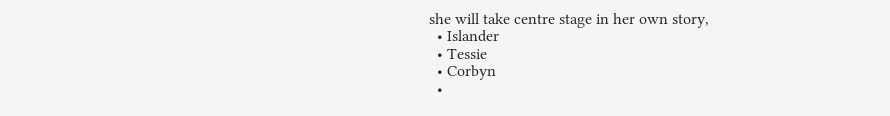she will take centre stage in her own story,
  • Islander
  • Tessie
  • Corbyn
  •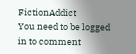FictionAddict
You need to be logged in to comment